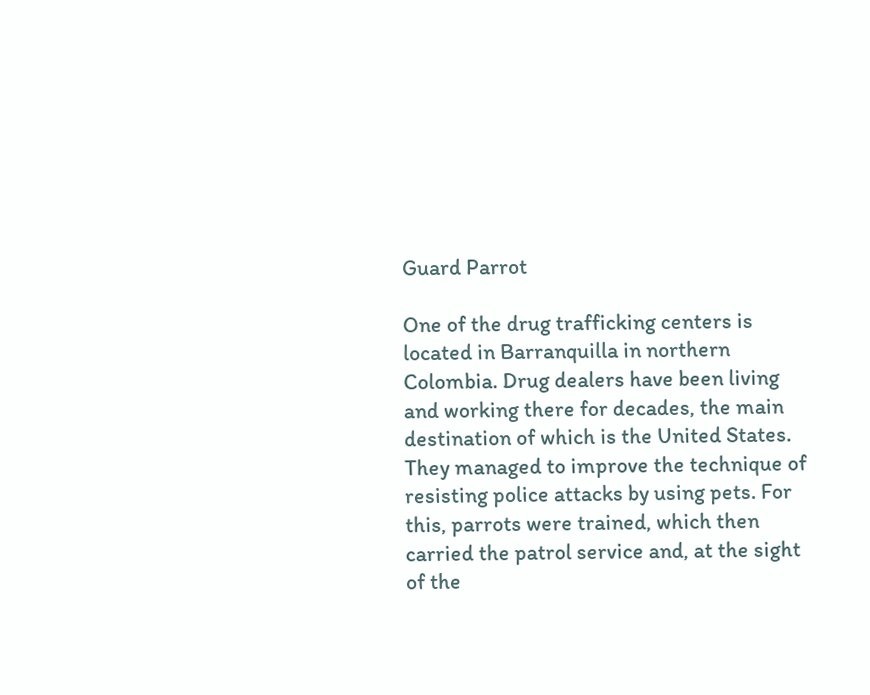Guard Parrot

One of the drug trafficking centers is located in Barranquilla in northern Colombia. Drug dealers have been living and working there for decades, the main destination of which is the United States. They managed to improve the technique of resisting police attacks by using pets. For this, parrots were trained, which then carried the patrol service and, at the sight of the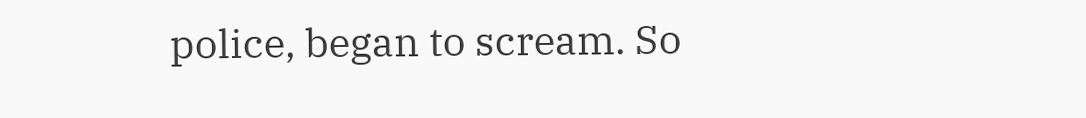police, began to scream. So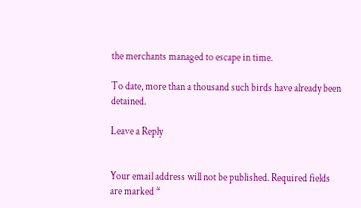the merchants managed to escape in time.

To date, more than a thousand such birds have already been detained.

Leave a Reply


Your email address will not be published. Required fields are marked *